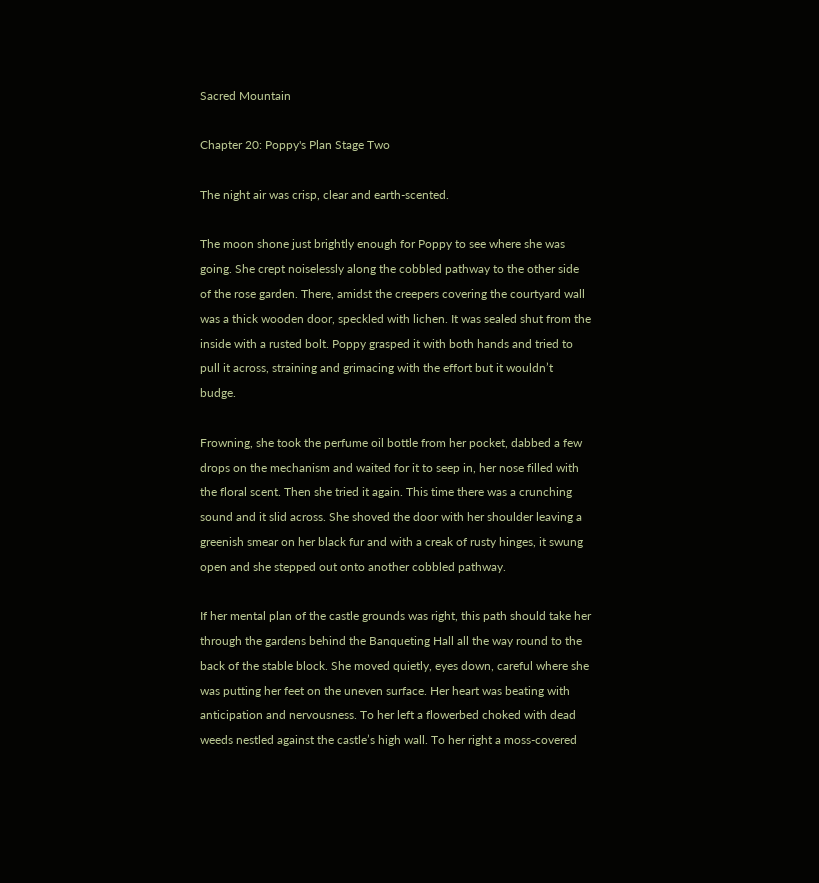Sacred Mountain

Chapter 20: Poppy's Plan Stage Two

The night air was crisp, clear and earth-scented.

The moon shone just brightly enough for Poppy to see where she was going. She crept noiselessly along the cobbled pathway to the other side of the rose garden. There, amidst the creepers covering the courtyard wall was a thick wooden door, speckled with lichen. It was sealed shut from the inside with a rusted bolt. Poppy grasped it with both hands and tried to pull it across, straining and grimacing with the effort but it wouldn’t budge.

Frowning, she took the perfume oil bottle from her pocket, dabbed a few drops on the mechanism and waited for it to seep in, her nose filled with the floral scent. Then she tried it again. This time there was a crunching sound and it slid across. She shoved the door with her shoulder leaving a greenish smear on her black fur and with a creak of rusty hinges, it swung open and she stepped out onto another cobbled pathway.

If her mental plan of the castle grounds was right, this path should take her through the gardens behind the Banqueting Hall all the way round to the back of the stable block. She moved quietly, eyes down, careful where she was putting her feet on the uneven surface. Her heart was beating with anticipation and nervousness. To her left a flowerbed choked with dead weeds nestled against the castle’s high wall. To her right a moss-covered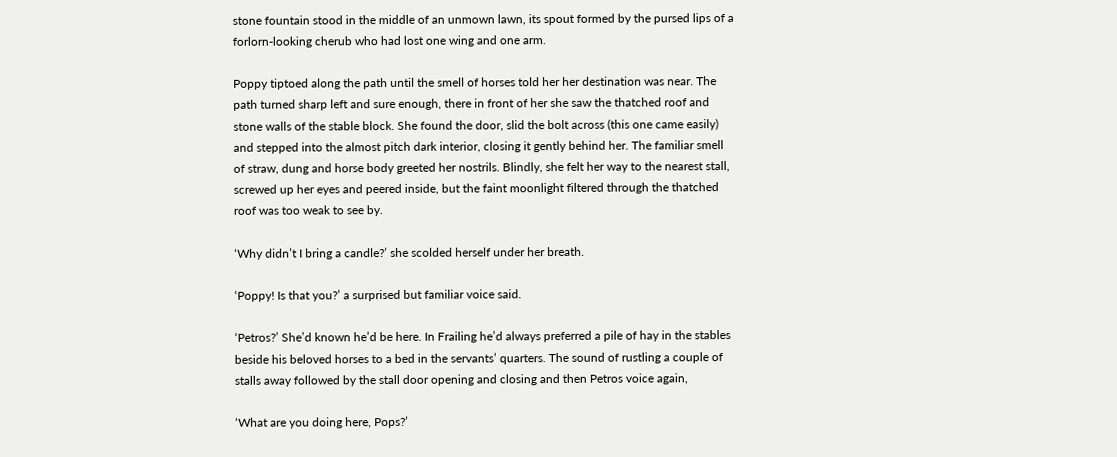stone fountain stood in the middle of an unmown lawn, its spout formed by the pursed lips of a forlorn-looking cherub who had lost one wing and one arm.

Poppy tiptoed along the path until the smell of horses told her her destination was near. The path turned sharp left and sure enough, there in front of her she saw the thatched roof and stone walls of the stable block. She found the door, slid the bolt across (this one came easily) and stepped into the almost pitch dark interior, closing it gently behind her. The familiar smell of straw, dung and horse body greeted her nostrils. Blindly, she felt her way to the nearest stall, screwed up her eyes and peered inside, but the faint moonlight filtered through the thatched roof was too weak to see by.

‘Why didn’t I bring a candle?’ she scolded herself under her breath.

‘Poppy! Is that you?’ a surprised but familiar voice said.

‘Petros?’ She’d known he’d be here. In Frailing he’d always preferred a pile of hay in the stables beside his beloved horses to a bed in the servants’ quarters. The sound of rustling a couple of stalls away followed by the stall door opening and closing and then Petros voice again,

‘What are you doing here, Pops?’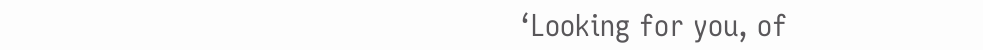‘Looking for you, of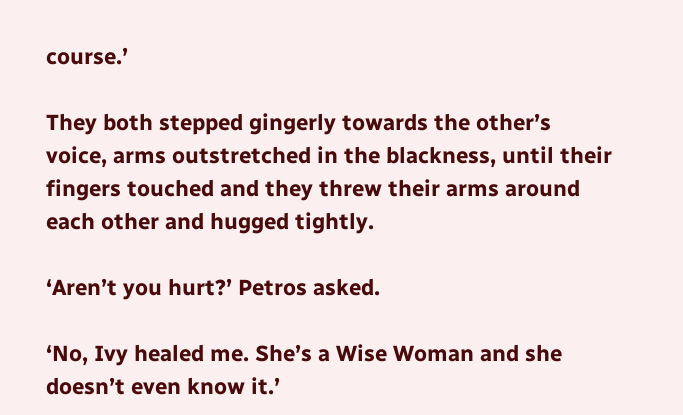course.’

They both stepped gingerly towards the other’s voice, arms outstretched in the blackness, until their fingers touched and they threw their arms around each other and hugged tightly.

‘Aren’t you hurt?’ Petros asked.

‘No, Ivy healed me. She’s a Wise Woman and she doesn’t even know it.’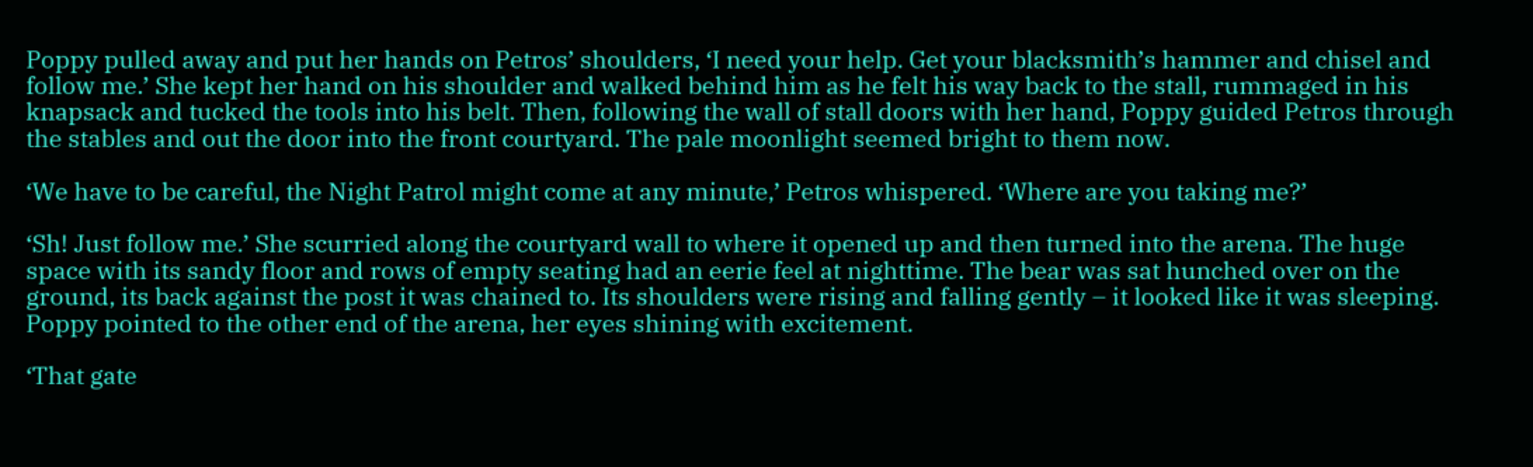Poppy pulled away and put her hands on Petros’ shoulders, ‘I need your help. Get your blacksmith’s hammer and chisel and follow me.’ She kept her hand on his shoulder and walked behind him as he felt his way back to the stall, rummaged in his knapsack and tucked the tools into his belt. Then, following the wall of stall doors with her hand, Poppy guided Petros through the stables and out the door into the front courtyard. The pale moonlight seemed bright to them now.

‘We have to be careful, the Night Patrol might come at any minute,’ Petros whispered. ‘Where are you taking me?’

‘Sh! Just follow me.’ She scurried along the courtyard wall to where it opened up and then turned into the arena. The huge space with its sandy floor and rows of empty seating had an eerie feel at nighttime. The bear was sat hunched over on the ground, its back against the post it was chained to. Its shoulders were rising and falling gently – it looked like it was sleeping. Poppy pointed to the other end of the arena, her eyes shining with excitement.

‘That gate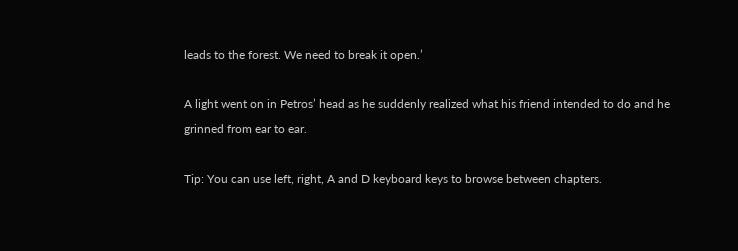leads to the forest. We need to break it open.’

A light went on in Petros’ head as he suddenly realized what his friend intended to do and he grinned from ear to ear.

Tip: You can use left, right, A and D keyboard keys to browse between chapters.